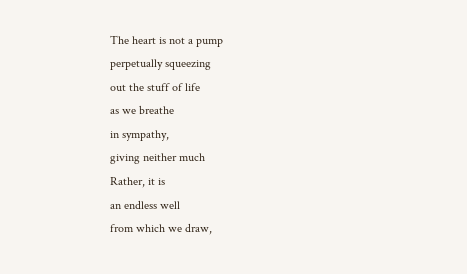The heart is not a pump
perpetually squeezing
out the stuff of life
as we breathe
in sympathy,
giving neither much
Rather, it is
an endless well
from which we draw,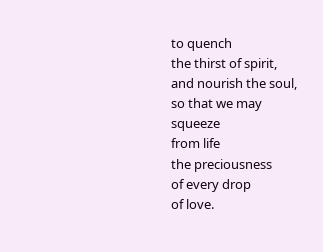to quench
the thirst of spirit,
and nourish the soul,
so that we may squeeze
from life
the preciousness
of every drop
of love.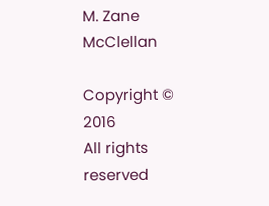M. Zane McClellan

Copyright © 2016
All rights reserved